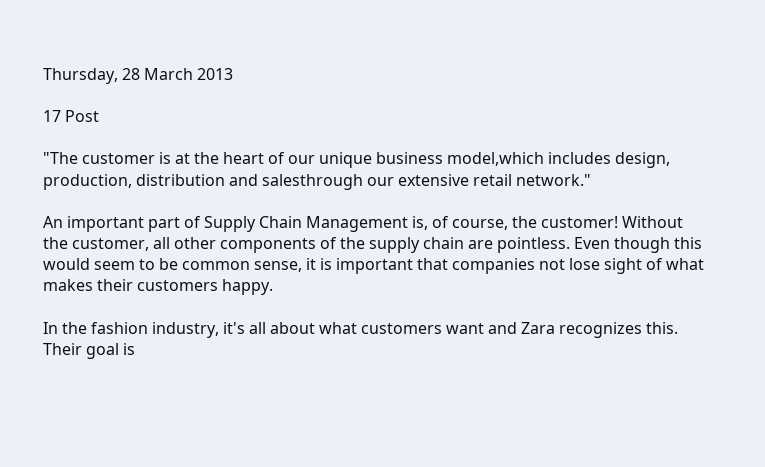Thursday, 28 March 2013

17 Post

"The customer is at the heart of our unique business model,which includes design, production, distribution and salesthrough our extensive retail network."

An important part of Supply Chain Management is, of course, the customer! Without the customer, all other components of the supply chain are pointless. Even though this would seem to be common sense, it is important that companies not lose sight of what makes their customers happy.

In the fashion industry, it's all about what customers want and Zara recognizes this. Their goal is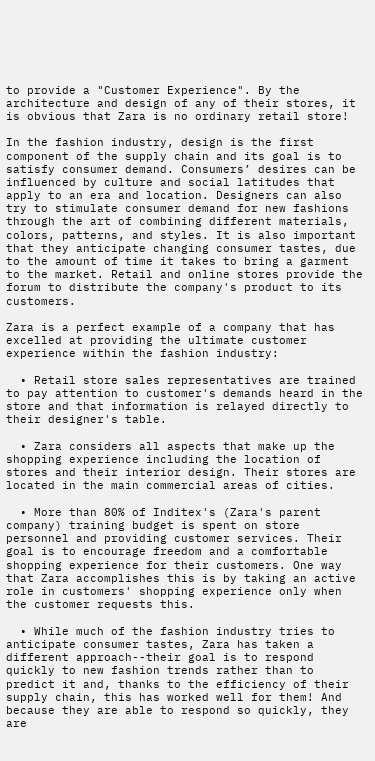to provide a "Customer Experience". By the architecture and design of any of their stores, it is obvious that Zara is no ordinary retail store!

In the fashion industry, design is the first component of the supply chain and its goal is to satisfy consumer demand. Consumers’ desires can be influenced by culture and social latitudes that apply to an era and location. Designers can also try to stimulate consumer demand for new fashions through the art of combining different materials, colors, patterns, and styles. It is also important that they anticipate changing consumer tastes, due to the amount of time it takes to bring a garment to the market. Retail and online stores provide the forum to distribute the company's product to its customers.

Zara is a perfect example of a company that has excelled at providing the ultimate customer experience within the fashion industry:

  • Retail store sales representatives are trained to pay attention to customer's demands heard in the store and that information is relayed directly to their designer's table.

  • Zara considers all aspects that make up the shopping experience including the location of stores and their interior design. Their stores are located in the main commercial areas of cities.

  • More than 80% of Inditex's (Zara's parent company) training budget is spent on store personnel and providing customer services. Their goal is to encourage freedom and a comfortable shopping experience for their customers. One way that Zara accomplishes this is by taking an active role in customers' shopping experience only when the customer requests this.

  • While much of the fashion industry tries to anticipate consumer tastes, Zara has taken a different approach--their goal is to respond quickly to new fashion trends rather than to predict it and, thanks to the efficiency of their supply chain, this has worked well for them! And because they are able to respond so quickly, they are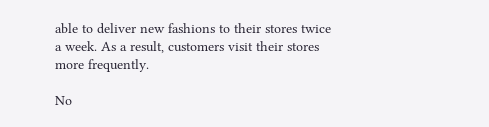able to deliver new fashions to their stores twice a week. As a result, customers visit their stores more frequently.

No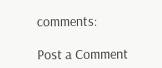comments:

Post a Comment